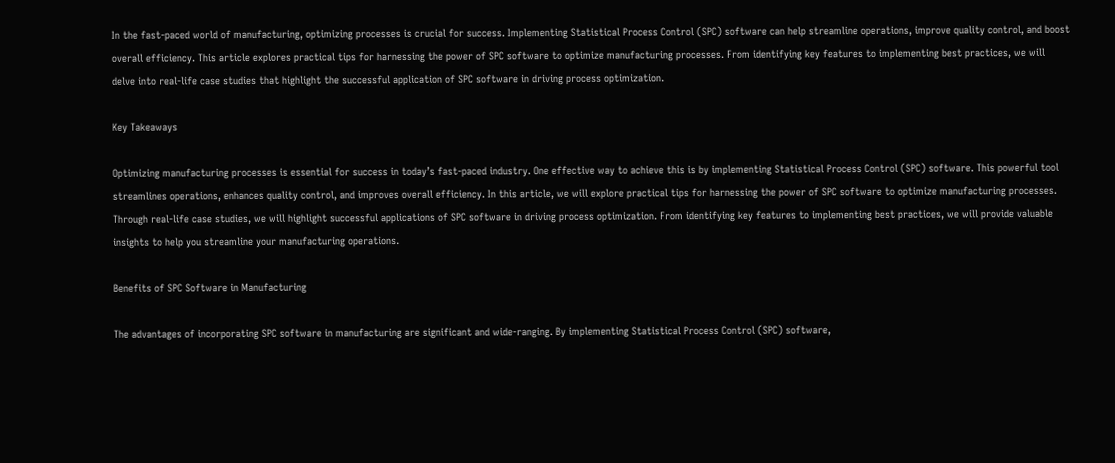In the fast-paced world of manufacturing, optimizing processes is crucial for success. Implementing Statistical Process Control (SPC) software can help streamline operations, improve quality control, and boost overall efficiency. This article explores practical tips for harnessing the power of SPC software to optimize manufacturing processes. From identifying key features to implementing best practices, we will delve into real-life case studies that highlight the successful application of SPC software in driving process optimization.

Key Takeaways

Optimizing manufacturing processes is essential for success in today’s fast-paced industry. One effective way to achieve this is by implementing Statistical Process Control (SPC) software. This powerful tool streamlines operations, enhances quality control, and improves overall efficiency. In this article, we will explore practical tips for harnessing the power of SPC software to optimize manufacturing processes. Through real-life case studies, we will highlight successful applications of SPC software in driving process optimization. From identifying key features to implementing best practices, we will provide valuable insights to help you streamline your manufacturing operations.

Benefits of SPC Software in Manufacturing

The advantages of incorporating SPC software in manufacturing are significant and wide-ranging. By implementing Statistical Process Control (SPC) software,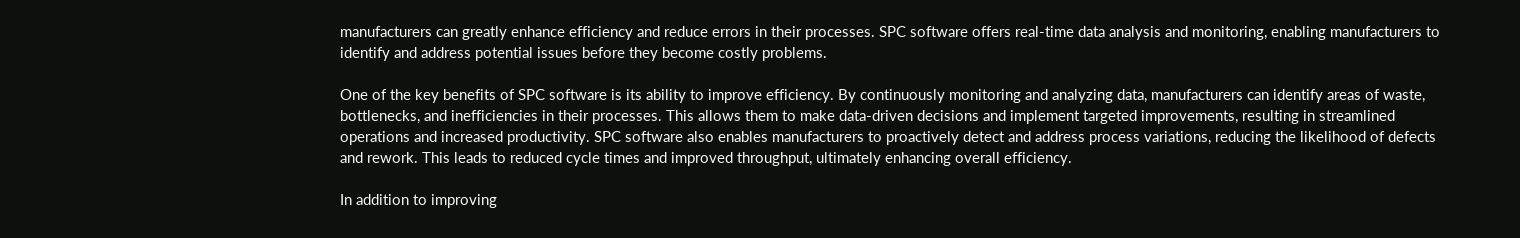manufacturers can greatly enhance efficiency and reduce errors in their processes. SPC software offers real-time data analysis and monitoring, enabling manufacturers to identify and address potential issues before they become costly problems.

One of the key benefits of SPC software is its ability to improve efficiency. By continuously monitoring and analyzing data, manufacturers can identify areas of waste, bottlenecks, and inefficiencies in their processes. This allows them to make data-driven decisions and implement targeted improvements, resulting in streamlined operations and increased productivity. SPC software also enables manufacturers to proactively detect and address process variations, reducing the likelihood of defects and rework. This leads to reduced cycle times and improved throughput, ultimately enhancing overall efficiency.

In addition to improving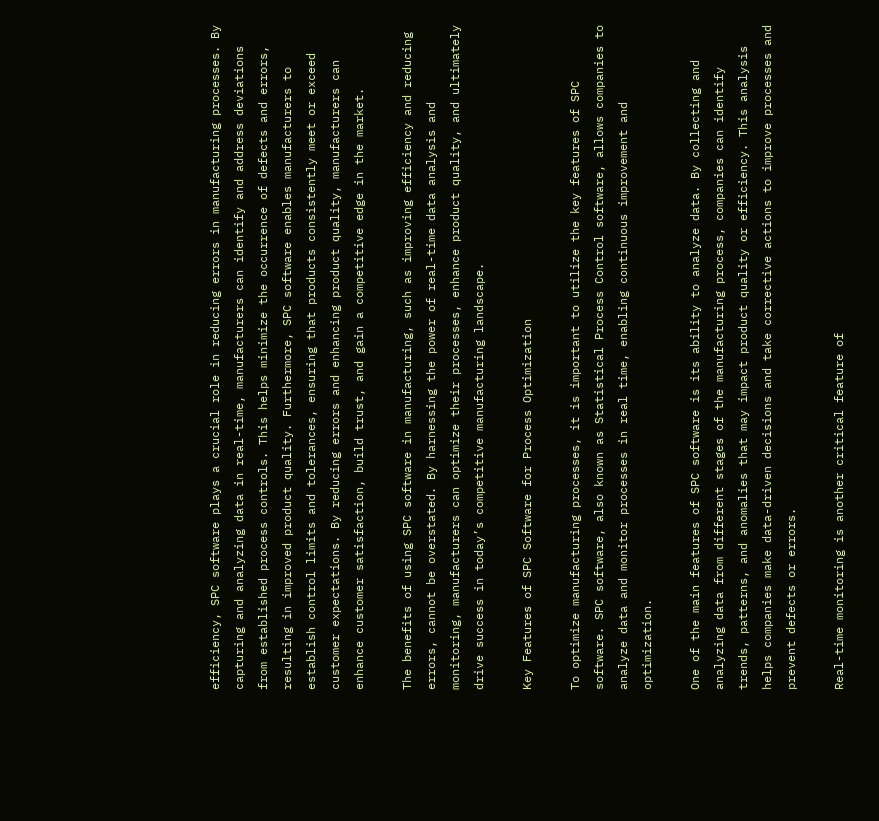efficiency, SPC software plays a crucial role in reducing errors in manufacturing processes. By capturing and analyzing data in real-time, manufacturers can identify and address deviations from established process controls. This helps minimize the occurrence of defects and errors, resulting in improved product quality. Furthermore, SPC software enables manufacturers to establish control limits and tolerances, ensuring that products consistently meet or exceed customer expectations. By reducing errors and enhancing product quality, manufacturers can enhance customer satisfaction, build trust, and gain a competitive edge in the market.

The benefits of using SPC software in manufacturing, such as improving efficiency and reducing errors, cannot be overstated. By harnessing the power of real-time data analysis and monitoring, manufacturers can optimize their processes, enhance product quality, and ultimately drive success in today’s competitive manufacturing landscape.

Key Features of SPC Software for Process Optimization

To optimize manufacturing processes, it is important to utilize the key features of SPC software. SPC software, also known as Statistical Process Control software, allows companies to analyze data and monitor processes in real time, enabling continuous improvement and optimization.

One of the main features of SPC software is its ability to analyze data. By collecting and analyzing data from different stages of the manufacturing process, companies can identify trends, patterns, and anomalies that may impact product quality or efficiency. This analysis helps companies make data-driven decisions and take corrective actions to improve processes and prevent defects or errors.

Real-time monitoring is another critical feature of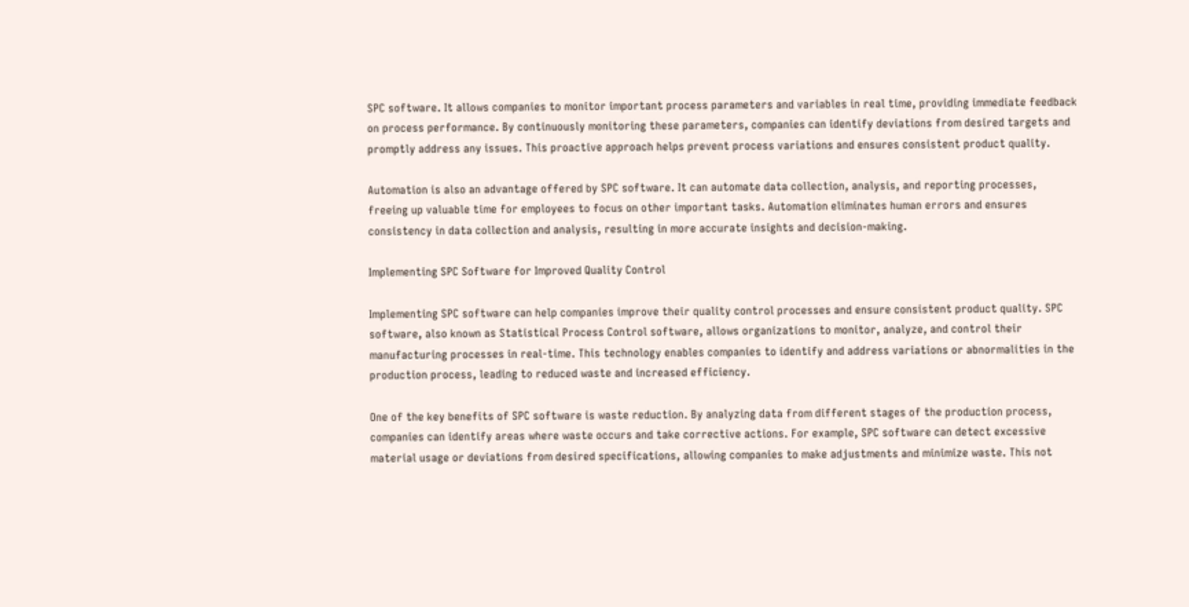SPC software. It allows companies to monitor important process parameters and variables in real time, providing immediate feedback on process performance. By continuously monitoring these parameters, companies can identify deviations from desired targets and promptly address any issues. This proactive approach helps prevent process variations and ensures consistent product quality.

Automation is also an advantage offered by SPC software. It can automate data collection, analysis, and reporting processes, freeing up valuable time for employees to focus on other important tasks. Automation eliminates human errors and ensures consistency in data collection and analysis, resulting in more accurate insights and decision-making.

Implementing SPC Software for Improved Quality Control

Implementing SPC software can help companies improve their quality control processes and ensure consistent product quality. SPC software, also known as Statistical Process Control software, allows organizations to monitor, analyze, and control their manufacturing processes in real-time. This technology enables companies to identify and address variations or abnormalities in the production process, leading to reduced waste and increased efficiency.

One of the key benefits of SPC software is waste reduction. By analyzing data from different stages of the production process, companies can identify areas where waste occurs and take corrective actions. For example, SPC software can detect excessive material usage or deviations from desired specifications, allowing companies to make adjustments and minimize waste. This not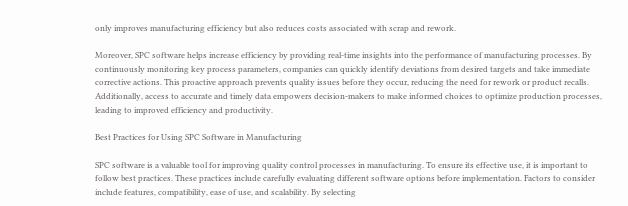only improves manufacturing efficiency but also reduces costs associated with scrap and rework.

Moreover, SPC software helps increase efficiency by providing real-time insights into the performance of manufacturing processes. By continuously monitoring key process parameters, companies can quickly identify deviations from desired targets and take immediate corrective actions. This proactive approach prevents quality issues before they occur, reducing the need for rework or product recalls. Additionally, access to accurate and timely data empowers decision-makers to make informed choices to optimize production processes, leading to improved efficiency and productivity.

Best Practices for Using SPC Software in Manufacturing

SPC software is a valuable tool for improving quality control processes in manufacturing. To ensure its effective use, it is important to follow best practices. These practices include carefully evaluating different software options before implementation. Factors to consider include features, compatibility, ease of use, and scalability. By selecting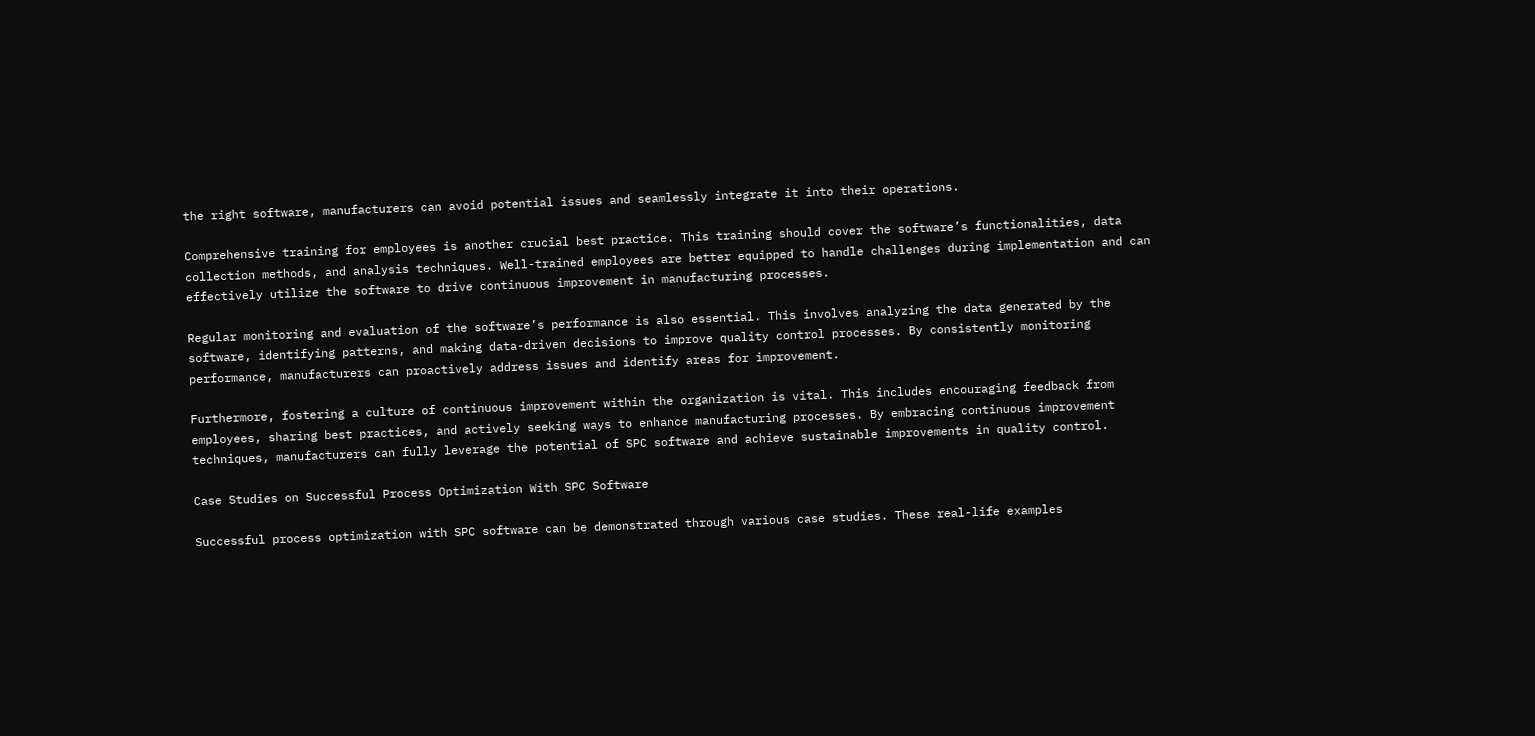the right software, manufacturers can avoid potential issues and seamlessly integrate it into their operations.

Comprehensive training for employees is another crucial best practice. This training should cover the software’s functionalities, data collection methods, and analysis techniques. Well-trained employees are better equipped to handle challenges during implementation and can effectively utilize the software to drive continuous improvement in manufacturing processes.

Regular monitoring and evaluation of the software’s performance is also essential. This involves analyzing the data generated by the software, identifying patterns, and making data-driven decisions to improve quality control processes. By consistently monitoring performance, manufacturers can proactively address issues and identify areas for improvement.

Furthermore, fostering a culture of continuous improvement within the organization is vital. This includes encouraging feedback from employees, sharing best practices, and actively seeking ways to enhance manufacturing processes. By embracing continuous improvement techniques, manufacturers can fully leverage the potential of SPC software and achieve sustainable improvements in quality control.

Case Studies on Successful Process Optimization With SPC Software

Successful process optimization with SPC software can be demonstrated through various case studies. These real-life examples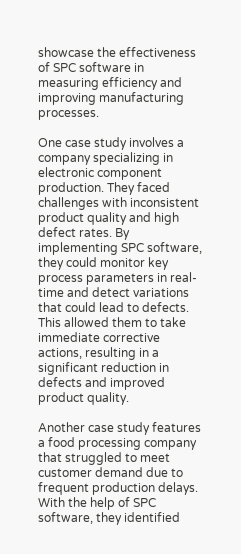showcase the effectiveness of SPC software in measuring efficiency and improving manufacturing processes.

One case study involves a company specializing in electronic component production. They faced challenges with inconsistent product quality and high defect rates. By implementing SPC software, they could monitor key process parameters in real-time and detect variations that could lead to defects. This allowed them to take immediate corrective actions, resulting in a significant reduction in defects and improved product quality.

Another case study features a food processing company that struggled to meet customer demand due to frequent production delays. With the help of SPC software, they identified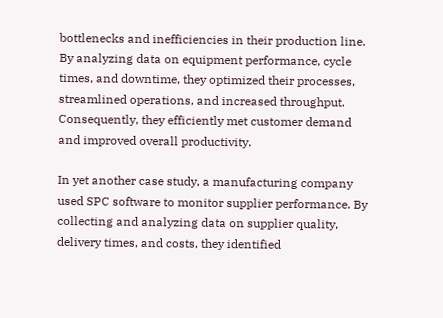bottlenecks and inefficiencies in their production line. By analyzing data on equipment performance, cycle times, and downtime, they optimized their processes, streamlined operations, and increased throughput. Consequently, they efficiently met customer demand and improved overall productivity.

In yet another case study, a manufacturing company used SPC software to monitor supplier performance. By collecting and analyzing data on supplier quality, delivery times, and costs, they identified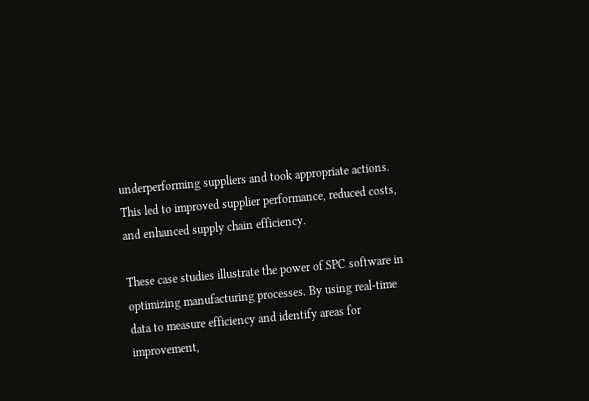underperforming suppliers and took appropriate actions. This led to improved supplier performance, reduced costs, and enhanced supply chain efficiency.

These case studies illustrate the power of SPC software in optimizing manufacturing processes. By using real-time data to measure efficiency and identify areas for improvement,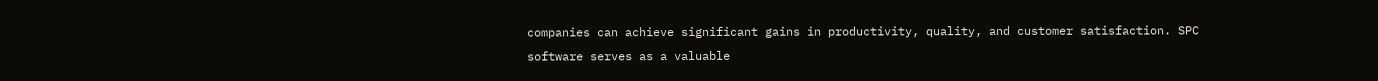companies can achieve significant gains in productivity, quality, and customer satisfaction. SPC software serves as a valuable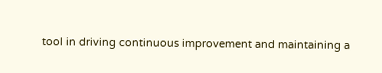tool in driving continuous improvement and maintaining a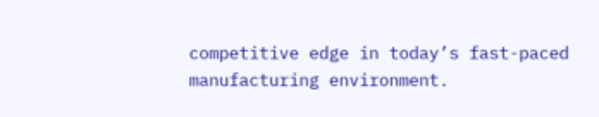competitive edge in today’s fast-paced manufacturing environment.